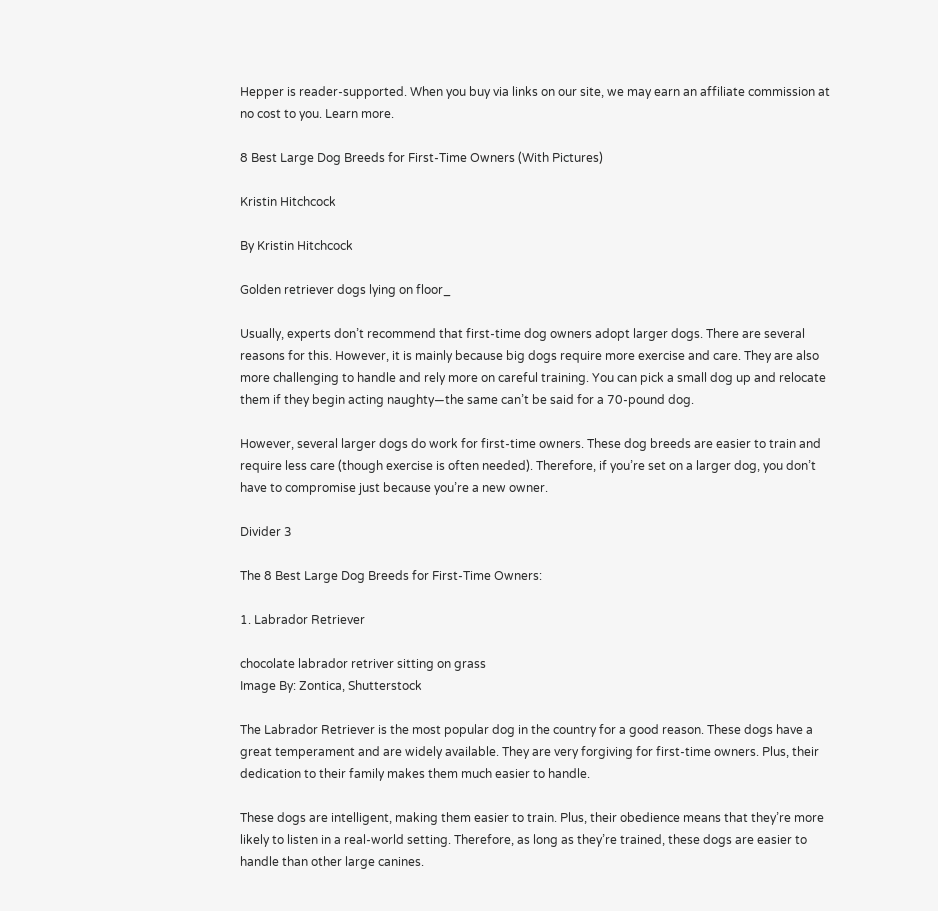Hepper is reader-supported. When you buy via links on our site, we may earn an affiliate commission at no cost to you. Learn more.

8 Best Large Dog Breeds for First-Time Owners (With Pictures)

Kristin Hitchcock

By Kristin Hitchcock

Golden retriever dogs lying on floor_

Usually, experts don’t recommend that first-time dog owners adopt larger dogs. There are several reasons for this. However, it is mainly because big dogs require more exercise and care. They are also more challenging to handle and rely more on careful training. You can pick a small dog up and relocate them if they begin acting naughty—the same can’t be said for a 70-pound dog.

However, several larger dogs do work for first-time owners. These dog breeds are easier to train and require less care (though exercise is often needed). Therefore, if you’re set on a larger dog, you don’t have to compromise just because you’re a new owner.

Divider 3

The 8 Best Large Dog Breeds for First-Time Owners:

1. Labrador Retriever

chocolate labrador retriver sitting on grass
Image By: Zontica, Shutterstock

The Labrador Retriever is the most popular dog in the country for a good reason. These dogs have a great temperament and are widely available. They are very forgiving for first-time owners. Plus, their dedication to their family makes them much easier to handle.

These dogs are intelligent, making them easier to train. Plus, their obedience means that they’re more likely to listen in a real-world setting. Therefore, as long as they’re trained, these dogs are easier to handle than other large canines.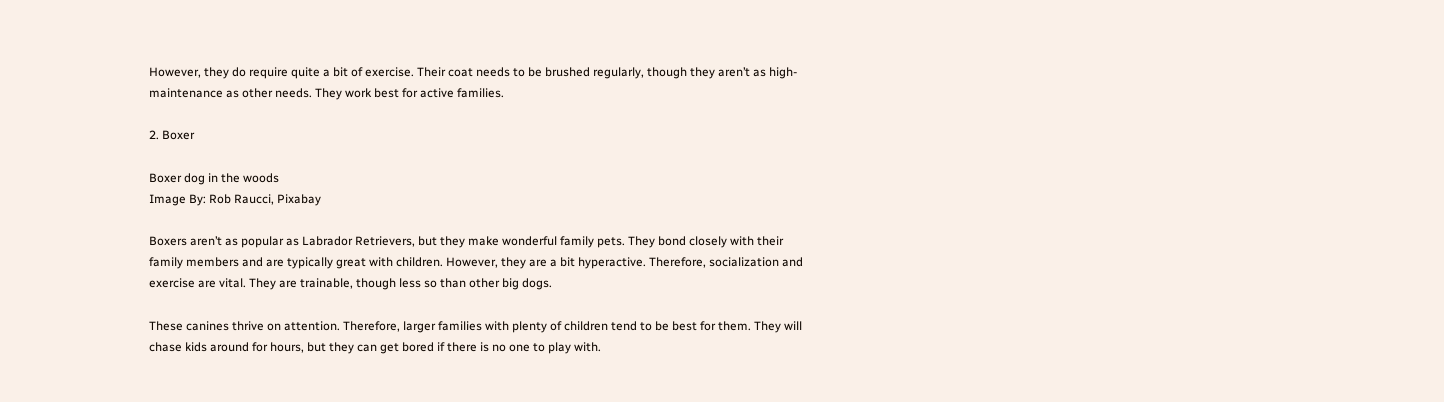However, they do require quite a bit of exercise. Their coat needs to be brushed regularly, though they aren’t as high-maintenance as other needs. They work best for active families.

2. Boxer

Boxer dog in the woods
Image By: Rob Raucci, Pixabay

Boxers aren’t as popular as Labrador Retrievers, but they make wonderful family pets. They bond closely with their family members and are typically great with children. However, they are a bit hyperactive. Therefore, socialization and exercise are vital. They are trainable, though less so than other big dogs.

These canines thrive on attention. Therefore, larger families with plenty of children tend to be best for them. They will chase kids around for hours, but they can get bored if there is no one to play with.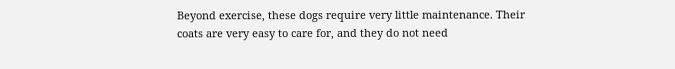Beyond exercise, these dogs require very little maintenance. Their coats are very easy to care for, and they do not need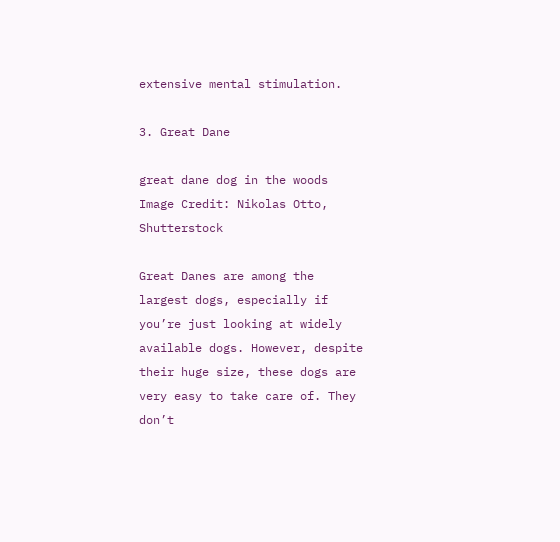extensive mental stimulation.

3. Great Dane

great dane dog in the woods
Image Credit: Nikolas Otto, Shutterstock

Great Danes are among the largest dogs, especially if you’re just looking at widely available dogs. However, despite their huge size, these dogs are very easy to take care of. They don’t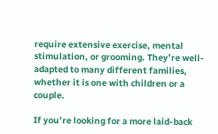require extensive exercise, mental stimulation, or grooming. They’re well-adapted to many different families, whether it is one with children or a couple.

If you’re looking for a more laid-back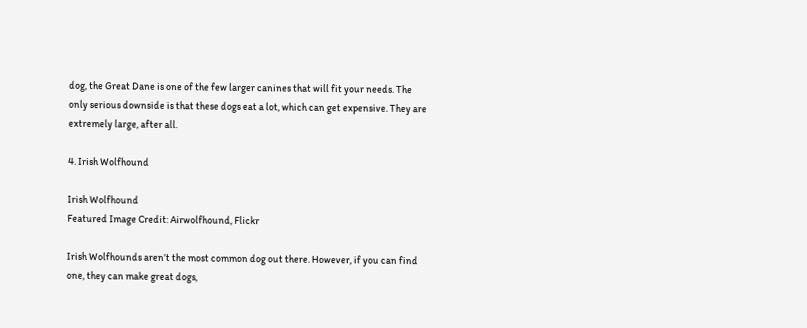dog, the Great Dane is one of the few larger canines that will fit your needs. The only serious downside is that these dogs eat a lot, which can get expensive. They are extremely large, after all.

4. Irish Wolfhound

Irish Wolfhound
Featured Image Credit: Airwolfhound, Flickr

Irish Wolfhounds aren’t the most common dog out there. However, if you can find one, they can make great dogs,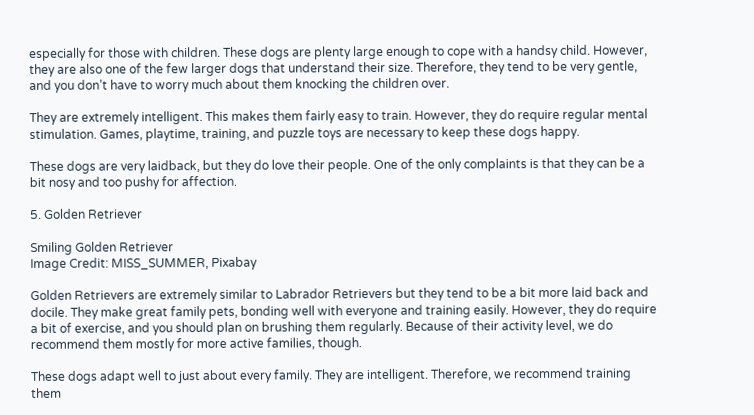especially for those with children. These dogs are plenty large enough to cope with a handsy child. However, they are also one of the few larger dogs that understand their size. Therefore, they tend to be very gentle, and you don’t have to worry much about them knocking the children over.

They are extremely intelligent. This makes them fairly easy to train. However, they do require regular mental stimulation. Games, playtime, training, and puzzle toys are necessary to keep these dogs happy.

These dogs are very laidback, but they do love their people. One of the only complaints is that they can be a bit nosy and too pushy for affection.

5. Golden Retriever

Smiling Golden Retriever
Image Credit: MISS_SUMMER, Pixabay

Golden Retrievers are extremely similar to Labrador Retrievers but they tend to be a bit more laid back and docile. They make great family pets, bonding well with everyone and training easily. However, they do require a bit of exercise, and you should plan on brushing them regularly. Because of their activity level, we do recommend them mostly for more active families, though.

These dogs adapt well to just about every family. They are intelligent. Therefore, we recommend training them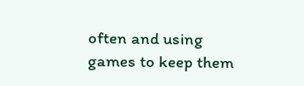often and using games to keep them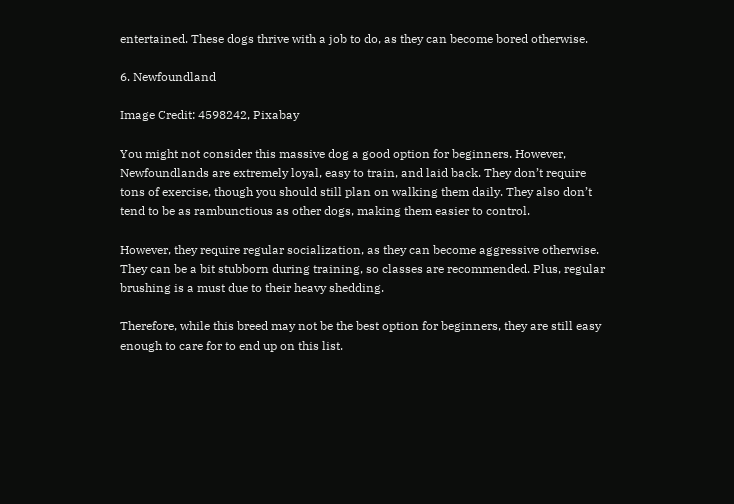entertained. These dogs thrive with a job to do, as they can become bored otherwise.

6. Newfoundland

Image Credit: 4598242, Pixabay

You might not consider this massive dog a good option for beginners. However, Newfoundlands are extremely loyal, easy to train, and laid back. They don’t require tons of exercise, though you should still plan on walking them daily. They also don’t tend to be as rambunctious as other dogs, making them easier to control.

However, they require regular socialization, as they can become aggressive otherwise. They can be a bit stubborn during training, so classes are recommended. Plus, regular brushing is a must due to their heavy shedding.

Therefore, while this breed may not be the best option for beginners, they are still easy enough to care for to end up on this list.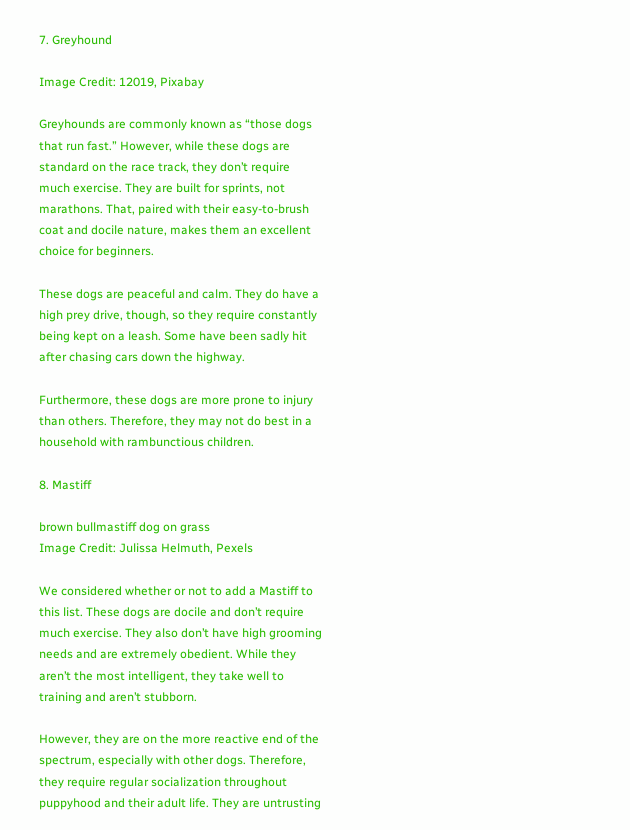7. Greyhound

Image Credit: 12019, Pixabay

Greyhounds are commonly known as “those dogs that run fast.” However, while these dogs are standard on the race track, they don’t require much exercise. They are built for sprints, not marathons. That, paired with their easy-to-brush coat and docile nature, makes them an excellent choice for beginners.

These dogs are peaceful and calm. They do have a high prey drive, though, so they require constantly being kept on a leash. Some have been sadly hit after chasing cars down the highway.

Furthermore, these dogs are more prone to injury than others. Therefore, they may not do best in a household with rambunctious children.

8. Mastiff

brown bullmastiff dog on grass
Image Credit: Julissa Helmuth, Pexels

We considered whether or not to add a Mastiff to this list. These dogs are docile and don’t require much exercise. They also don’t have high grooming needs and are extremely obedient. While they aren’t the most intelligent, they take well to training and aren’t stubborn.

However, they are on the more reactive end of the spectrum, especially with other dogs. Therefore, they require regular socialization throughout puppyhood and their adult life. They are untrusting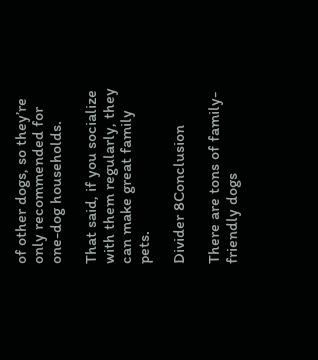of other dogs, so they’re only recommended for one-dog households.

That said, if you socialize with them regularly, they can make great family pets.

Divider 8Conclusion

There are tons of family-friendly dogs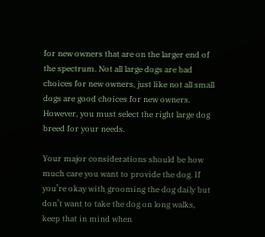for new owners that are on the larger end of the spectrum. Not all large dogs are bad choices for new owners, just like not all small dogs are good choices for new owners. However, you must select the right large dog breed for your needs.

Your major considerations should be how much care you want to provide the dog. If you’re okay with grooming the dog daily but don’t want to take the dog on long walks, keep that in mind when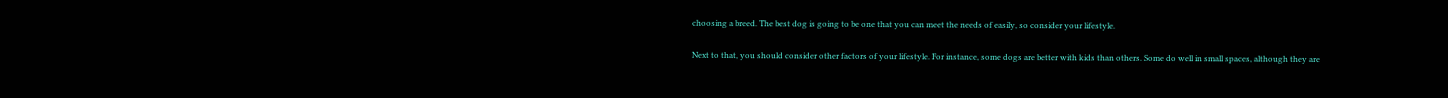choosing a breed. The best dog is going to be one that you can meet the needs of easily, so consider your lifestyle.

Next to that, you should consider other factors of your lifestyle. For instance, some dogs are better with kids than others. Some do well in small spaces, although they are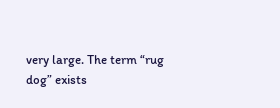very large. The term “rug dog” exists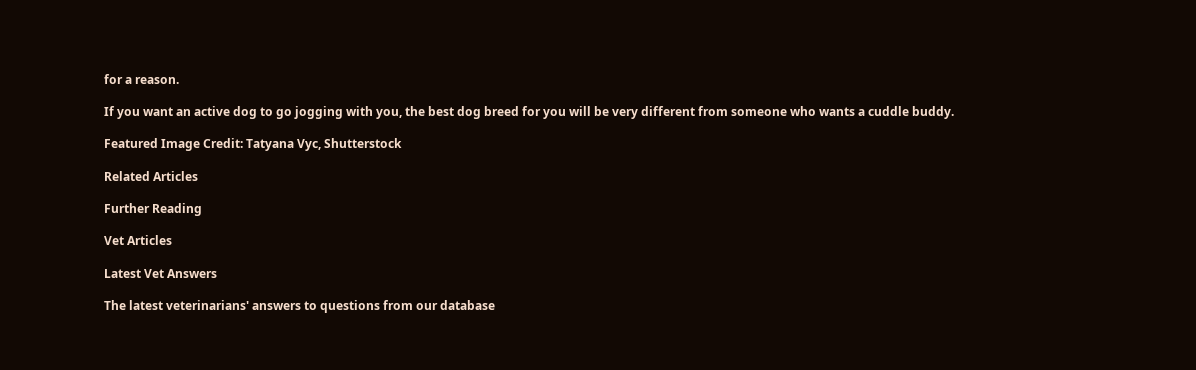for a reason.

If you want an active dog to go jogging with you, the best dog breed for you will be very different from someone who wants a cuddle buddy.

Featured Image Credit: Tatyana Vyc, Shutterstock

Related Articles

Further Reading

Vet Articles

Latest Vet Answers

The latest veterinarians' answers to questions from our database